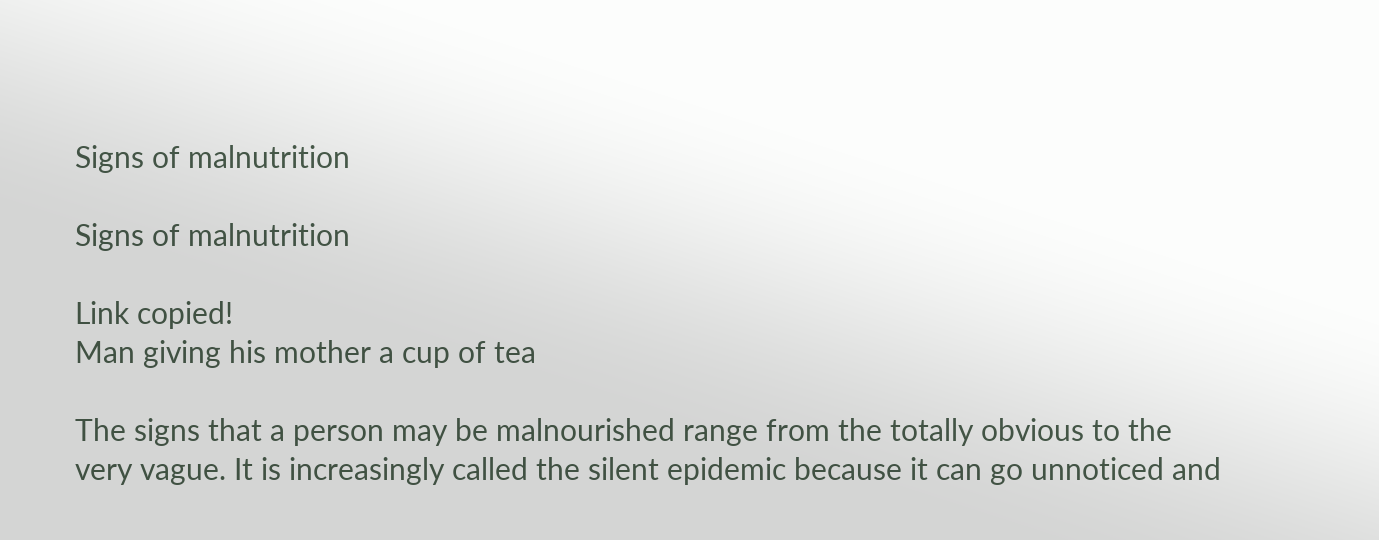Signs of malnutrition

Signs of malnutrition

Link copied!
Man giving his mother a cup of tea

The signs that a person may be malnourished range from the totally obvious to the very vague. It is increasingly called the silent epidemic because it can go unnoticed and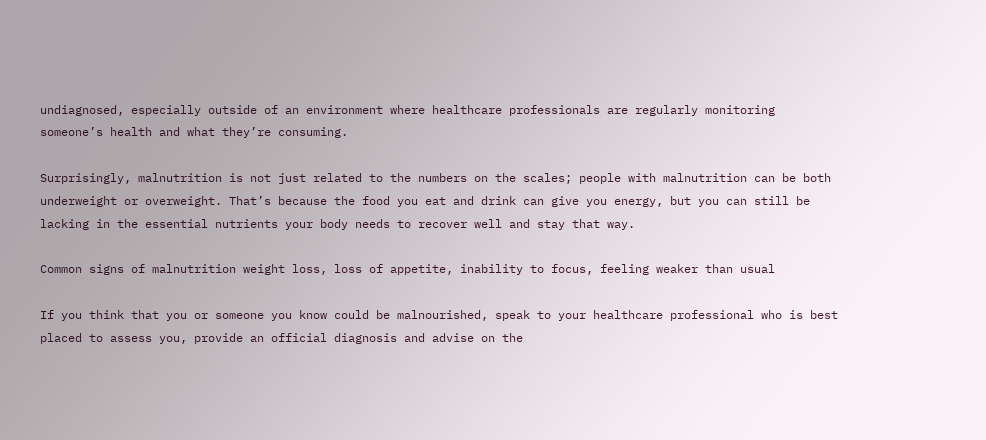undiagnosed, especially outside of an environment where healthcare professionals are regularly monitoring someone’s health and what they’re consuming.

Surprisingly, malnutrition is not just related to the numbers on the scales; people with malnutrition can be both underweight or overweight. That’s because the food you eat and drink can give you energy, but you can still be lacking in the essential nutrients your body needs to recover well and stay that way.

Common signs of malnutrition weight loss, loss of appetite, inability to focus, feeling weaker than usual

If you think that you or someone you know could be malnourished, speak to your healthcare professional who is best placed to assess you, provide an official diagnosis and advise on the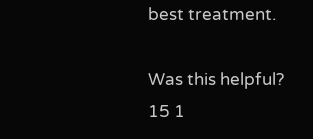best treatment.

Was this helpful?
15 1